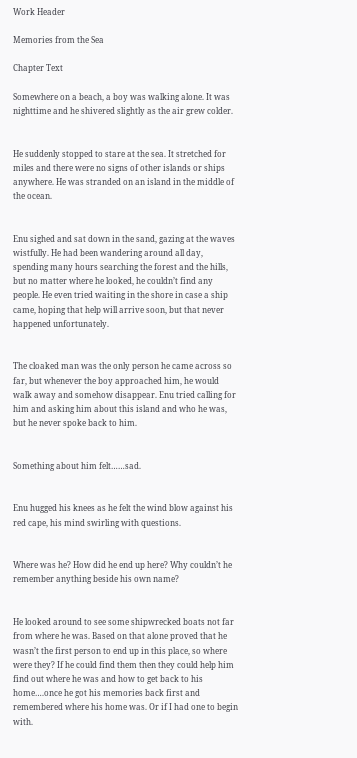Work Header

Memories from the Sea

Chapter Text

Somewhere on a beach, a boy was walking alone. It was nighttime and he shivered slightly as the air grew colder.


He suddenly stopped to stare at the sea. It stretched for miles and there were no signs of other islands or ships anywhere. He was stranded on an island in the middle of the ocean.


Enu sighed and sat down in the sand, gazing at the waves wistfully. He had been wandering around all day, spending many hours searching the forest and the hills, but no matter where he looked, he couldn’t find any people. He even tried waiting in the shore in case a ship came, hoping that help will arrive soon, but that never happened unfortunately.


The cloaked man was the only person he came across so far, but whenever the boy approached him, he would walk away and somehow disappear. Enu tried calling for him and asking him about this island and who he was, but he never spoke back to him.


Something about him felt……sad.


Enu hugged his knees as he felt the wind blow against his red cape, his mind swirling with questions.


Where was he? How did he end up here? Why couldn’t he remember anything beside his own name?


He looked around to see some shipwrecked boats not far from where he was. Based on that alone proved that he wasn’t the first person to end up in this place, so where were they? If he could find them then they could help him find out where he was and how to get back to his home….once he got his memories back first and remembered where his home was. Or if I had one to begin with.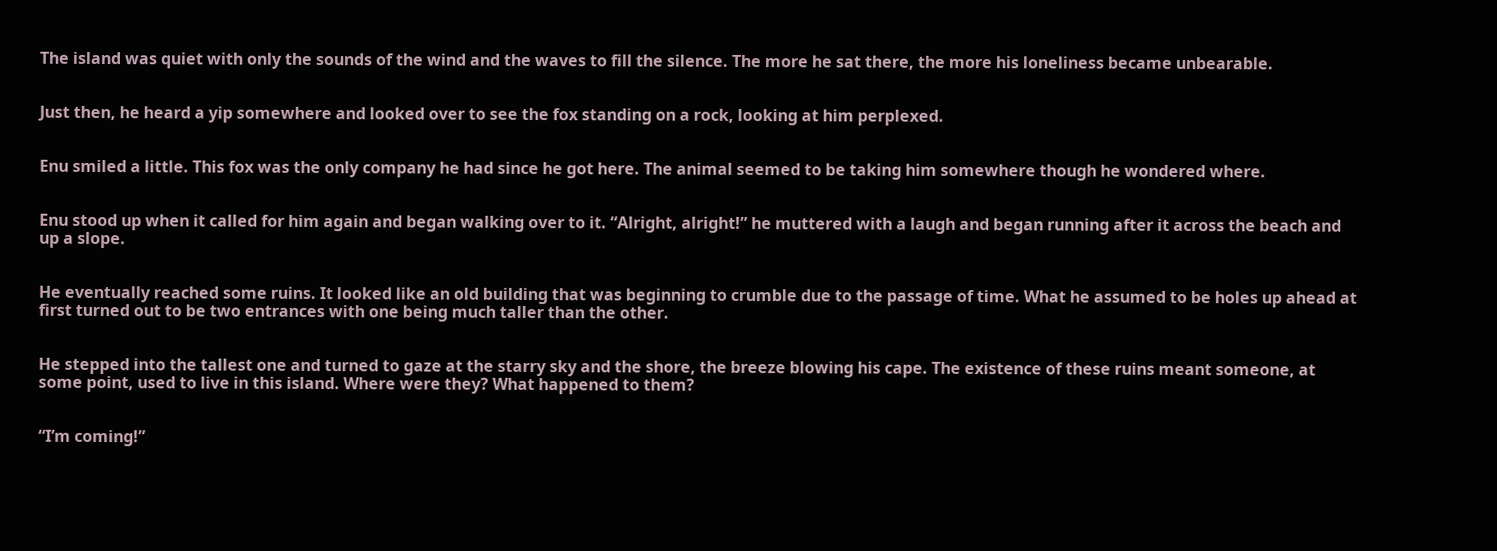The island was quiet with only the sounds of the wind and the waves to fill the silence. The more he sat there, the more his loneliness became unbearable.


Just then, he heard a yip somewhere and looked over to see the fox standing on a rock, looking at him perplexed.


Enu smiled a little. This fox was the only company he had since he got here. The animal seemed to be taking him somewhere though he wondered where.


Enu stood up when it called for him again and began walking over to it. “Alright, alright!” he muttered with a laugh and began running after it across the beach and up a slope.


He eventually reached some ruins. It looked like an old building that was beginning to crumble due to the passage of time. What he assumed to be holes up ahead at first turned out to be two entrances with one being much taller than the other.


He stepped into the tallest one and turned to gaze at the starry sky and the shore, the breeze blowing his cape. The existence of these ruins meant someone, at some point, used to live in this island. Where were they? What happened to them?


“I’m coming!”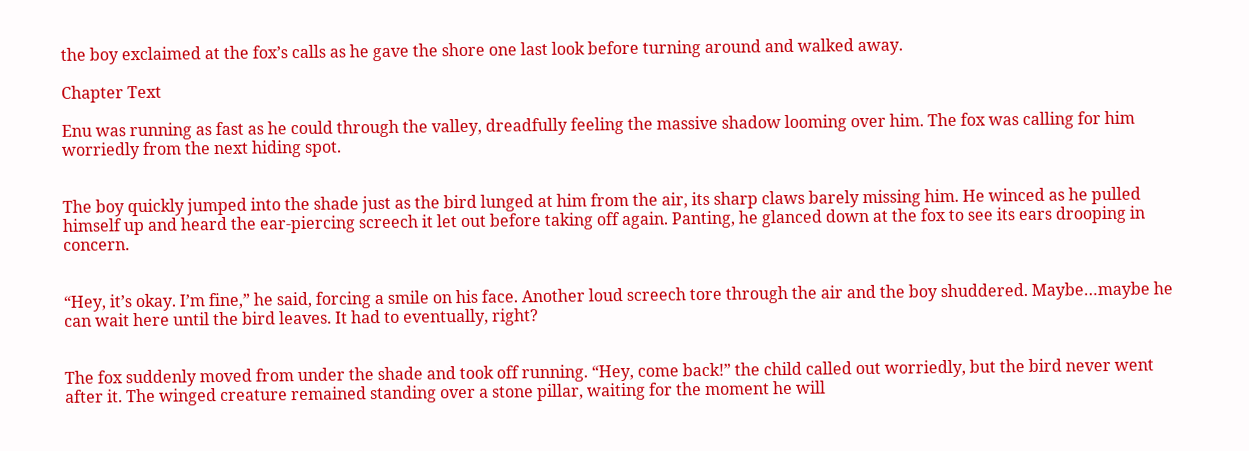the boy exclaimed at the fox’s calls as he gave the shore one last look before turning around and walked away.

Chapter Text

Enu was running as fast as he could through the valley, dreadfully feeling the massive shadow looming over him. The fox was calling for him worriedly from the next hiding spot.


The boy quickly jumped into the shade just as the bird lunged at him from the air, its sharp claws barely missing him. He winced as he pulled himself up and heard the ear-piercing screech it let out before taking off again. Panting, he glanced down at the fox to see its ears drooping in concern.


“Hey, it’s okay. I’m fine,” he said, forcing a smile on his face. Another loud screech tore through the air and the boy shuddered. Maybe…maybe he can wait here until the bird leaves. It had to eventually, right?


The fox suddenly moved from under the shade and took off running. “Hey, come back!” the child called out worriedly, but the bird never went after it. The winged creature remained standing over a stone pillar, waiting for the moment he will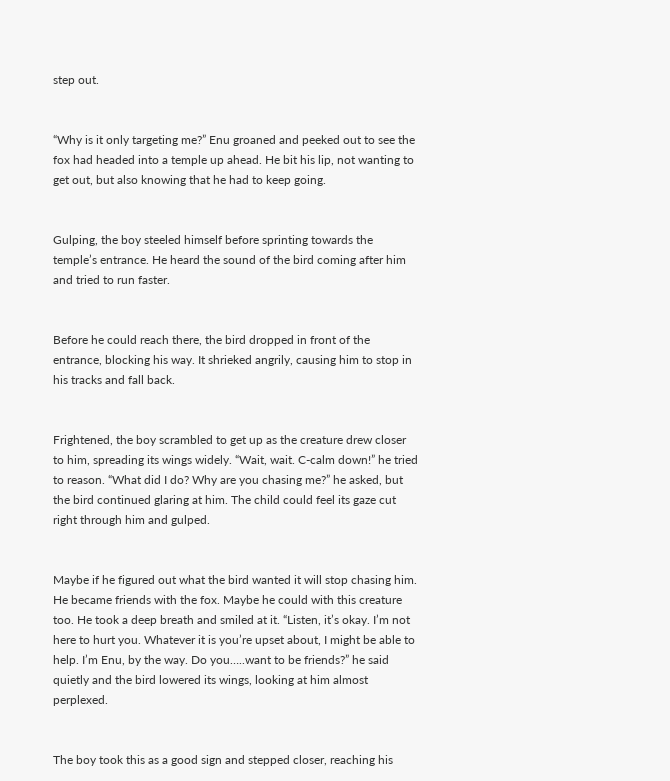step out.


“Why is it only targeting me?” Enu groaned and peeked out to see the fox had headed into a temple up ahead. He bit his lip, not wanting to get out, but also knowing that he had to keep going.


Gulping, the boy steeled himself before sprinting towards the temple’s entrance. He heard the sound of the bird coming after him and tried to run faster.


Before he could reach there, the bird dropped in front of the entrance, blocking his way. It shrieked angrily, causing him to stop in his tracks and fall back.


Frightened, the boy scrambled to get up as the creature drew closer to him, spreading its wings widely. “Wait, wait. C-calm down!” he tried to reason. “What did I do? Why are you chasing me?” he asked, but the bird continued glaring at him. The child could feel its gaze cut right through him and gulped.


Maybe if he figured out what the bird wanted it will stop chasing him. He became friends with the fox. Maybe he could with this creature too. He took a deep breath and smiled at it. “Listen, it’s okay. I’m not here to hurt you. Whatever it is you’re upset about, I might be able to help. I’m Enu, by the way. Do you…..want to be friends?” he said quietly and the bird lowered its wings, looking at him almost perplexed.


The boy took this as a good sign and stepped closer, reaching his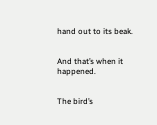hand out to its beak.


And that’s when it happened.


The bird’s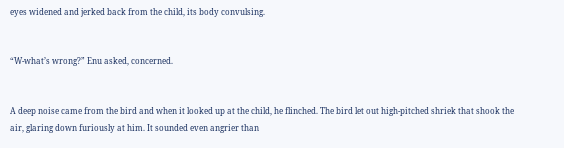eyes widened and jerked back from the child, its body convulsing.


“W-what’s wrong?” Enu asked, concerned.


A deep noise came from the bird and when it looked up at the child, he flinched. The bird let out high-pitched shriek that shook the air, glaring down furiously at him. It sounded even angrier than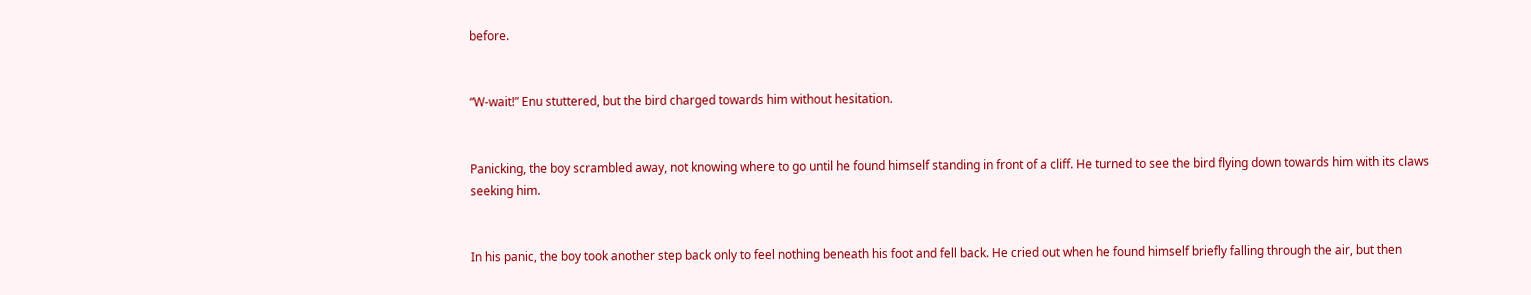before.


“W-wait!” Enu stuttered, but the bird charged towards him without hesitation.


Panicking, the boy scrambled away, not knowing where to go until he found himself standing in front of a cliff. He turned to see the bird flying down towards him with its claws seeking him.


In his panic, the boy took another step back only to feel nothing beneath his foot and fell back. He cried out when he found himself briefly falling through the air, but then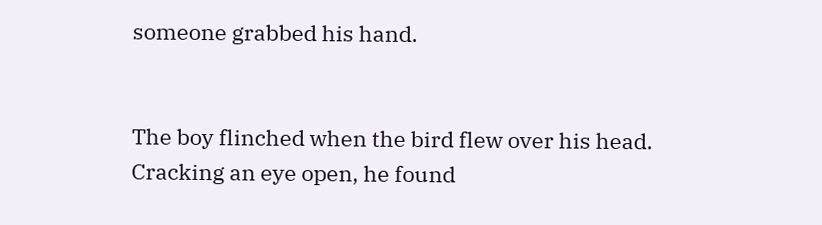someone grabbed his hand.


The boy flinched when the bird flew over his head. Cracking an eye open, he found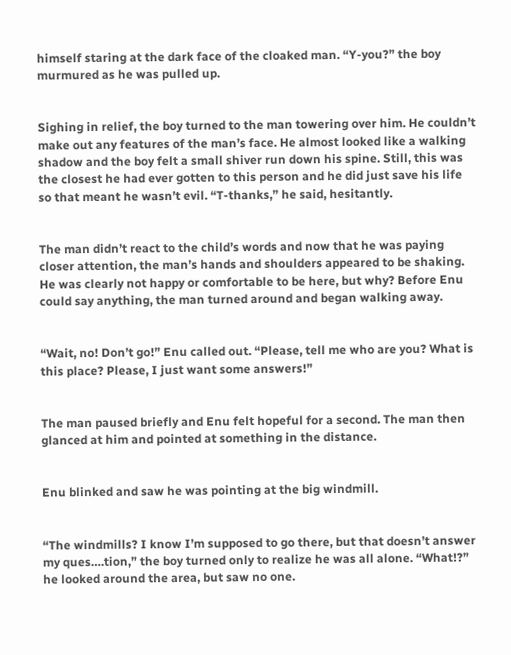himself staring at the dark face of the cloaked man. “Y-you?” the boy murmured as he was pulled up.


Sighing in relief, the boy turned to the man towering over him. He couldn’t make out any features of the man’s face. He almost looked like a walking shadow and the boy felt a small shiver run down his spine. Still, this was the closest he had ever gotten to this person and he did just save his life so that meant he wasn’t evil. “T-thanks,” he said, hesitantly.


The man didn’t react to the child’s words and now that he was paying closer attention, the man’s hands and shoulders appeared to be shaking. He was clearly not happy or comfortable to be here, but why? Before Enu could say anything, the man turned around and began walking away.


“Wait, no! Don’t go!” Enu called out. “Please, tell me who are you? What is this place? Please, I just want some answers!”


The man paused briefly and Enu felt hopeful for a second. The man then glanced at him and pointed at something in the distance.


Enu blinked and saw he was pointing at the big windmill.


“The windmills? I know I’m supposed to go there, but that doesn’t answer my ques….tion,” the boy turned only to realize he was all alone. “What!?” he looked around the area, but saw no one.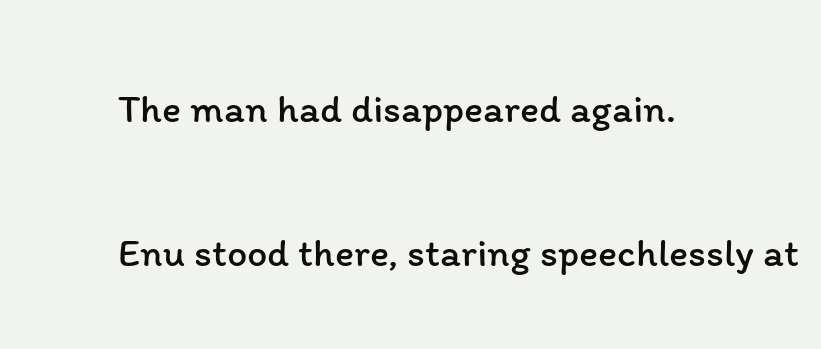The man had disappeared again.


Enu stood there, staring speechlessly at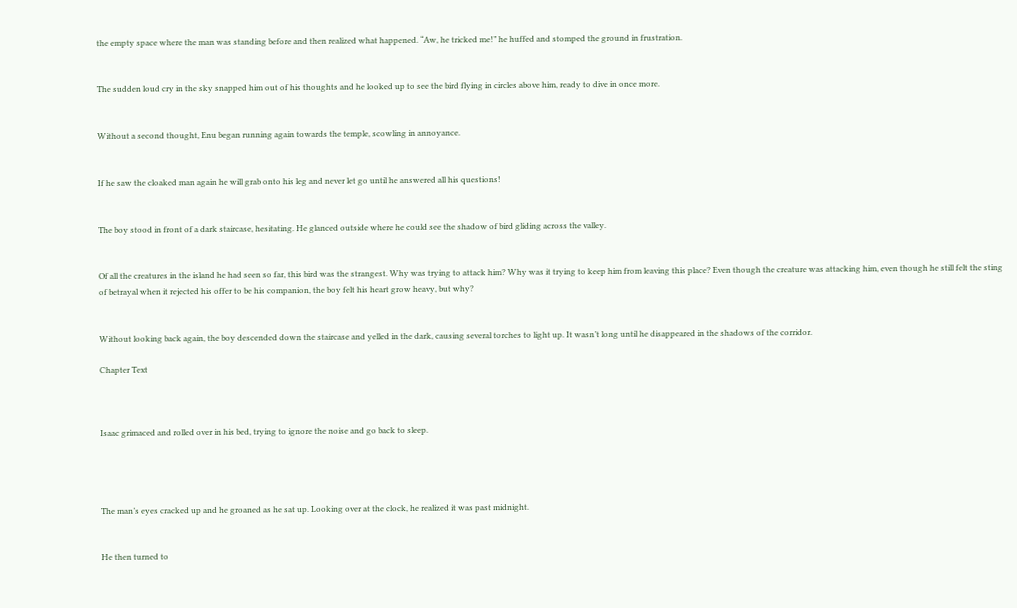the empty space where the man was standing before and then realized what happened. “Aw, he tricked me!” he huffed and stomped the ground in frustration.


The sudden loud cry in the sky snapped him out of his thoughts and he looked up to see the bird flying in circles above him, ready to dive in once more.


Without a second thought, Enu began running again towards the temple, scowling in annoyance.


If he saw the cloaked man again he will grab onto his leg and never let go until he answered all his questions!


The boy stood in front of a dark staircase, hesitating. He glanced outside where he could see the shadow of bird gliding across the valley.


Of all the creatures in the island he had seen so far, this bird was the strangest. Why was trying to attack him? Why was it trying to keep him from leaving this place? Even though the creature was attacking him, even though he still felt the sting of betrayal when it rejected his offer to be his companion, the boy felt his heart grow heavy, but why?


Without looking back again, the boy descended down the staircase and yelled in the dark, causing several torches to light up. It wasn’t long until he disappeared in the shadows of the corridor.

Chapter Text



Isaac grimaced and rolled over in his bed, trying to ignore the noise and go back to sleep.




The man’s eyes cracked up and he groaned as he sat up. Looking over at the clock, he realized it was past midnight.


He then turned to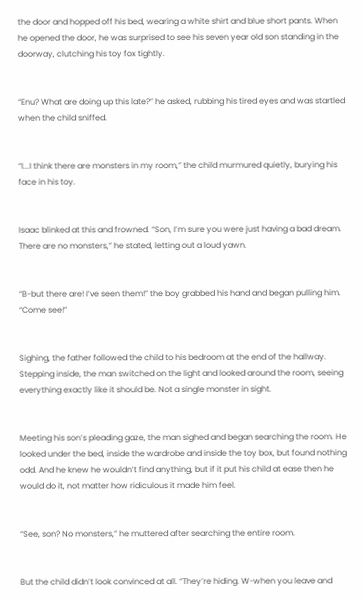the door and hopped off his bed, wearing a white shirt and blue short pants. When he opened the door, he was surprised to see his seven year old son standing in the doorway, clutching his toy fox tightly.


“Enu? What are doing up this late?” he asked, rubbing his tired eyes and was startled when the child sniffed.


“I...I think there are monsters in my room,” the child murmured quietly, burying his face in his toy.


Isaac blinked at this and frowned. “Son, I’m sure you were just having a bad dream. There are no monsters,” he stated, letting out a loud yawn.


“B-but there are! I’ve seen them!” the boy grabbed his hand and began pulling him. “Come see!”


Sighing, the father followed the child to his bedroom at the end of the hallway. Stepping inside, the man switched on the light and looked around the room, seeing everything exactly like it should be. Not a single monster in sight.


Meeting his son’s pleading gaze, the man sighed and began searching the room. He looked under the bed, inside the wardrobe and inside the toy box, but found nothing odd. And he knew he wouldn’t find anything, but if it put his child at ease then he would do it, not matter how ridiculous it made him feel.


“See, son? No monsters,” he muttered after searching the entire room.


But the child didn’t look convinced at all. “They’re hiding. W-when you leave and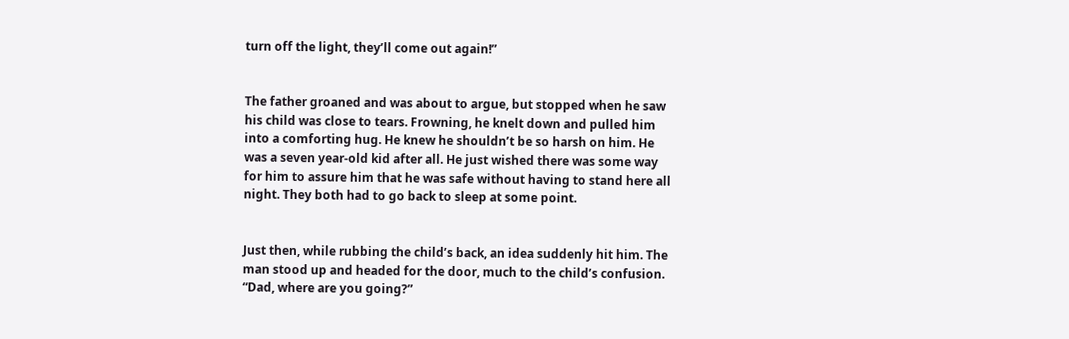turn off the light, they’ll come out again!”


The father groaned and was about to argue, but stopped when he saw his child was close to tears. Frowning, he knelt down and pulled him into a comforting hug. He knew he shouldn’t be so harsh on him. He was a seven year-old kid after all. He just wished there was some way for him to assure him that he was safe without having to stand here all night. They both had to go back to sleep at some point.


Just then, while rubbing the child’s back, an idea suddenly hit him. The man stood up and headed for the door, much to the child’s confusion. “Dad, where are you going?”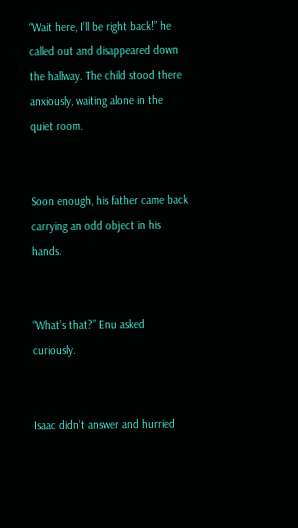“Wait here, I’ll be right back!” he called out and disappeared down the hallway. The child stood there anxiously, waiting alone in the quiet room.


Soon enough, his father came back carrying an odd object in his hands.


“What’s that?” Enu asked curiously.


Isaac didn’t answer and hurried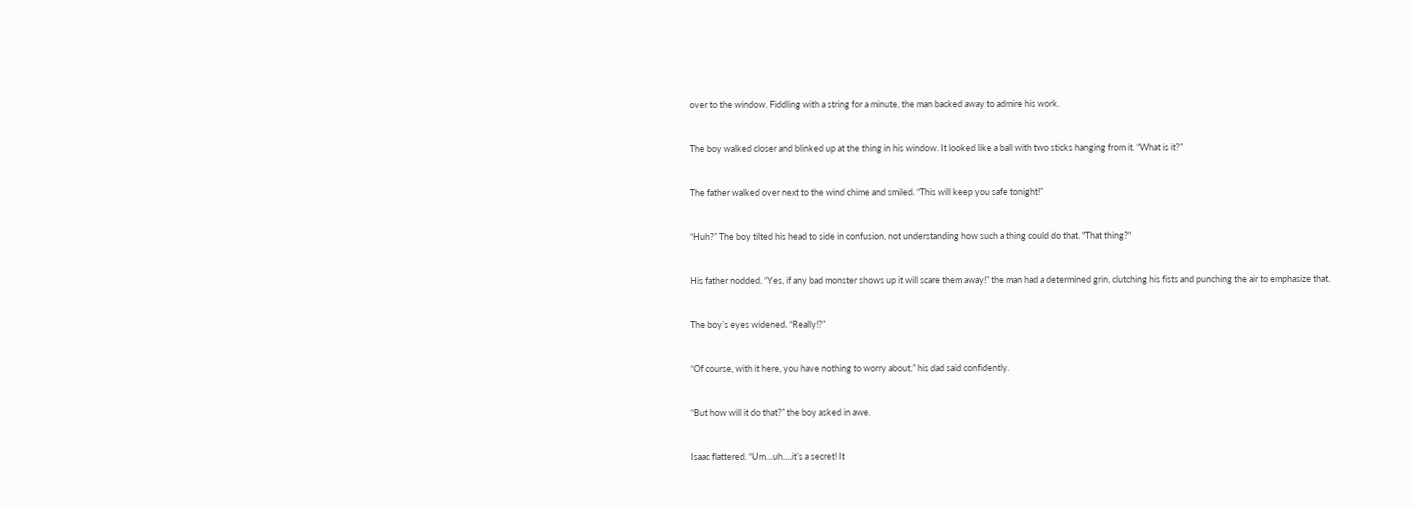over to the window. Fiddling with a string for a minute, the man backed away to admire his work.


The boy walked closer and blinked up at the thing in his window. It looked like a ball with two sticks hanging from it. “What is it?”


The father walked over next to the wind chime and smiled. “This will keep you safe tonight!”


“Huh?” The boy tilted his head to side in confusion, not understanding how such a thing could do that. "That thing?"


His father nodded. “Yes, if any bad monster shows up it will scare them away!” the man had a determined grin, clutching his fists and punching the air to emphasize that.


The boy’s eyes widened. “Really!?”


“Of course, with it here, you have nothing to worry about,” his dad said confidently.


“But how will it do that?” the boy asked in awe.


Isaac flattered. “Um…uh….it’s a secret! It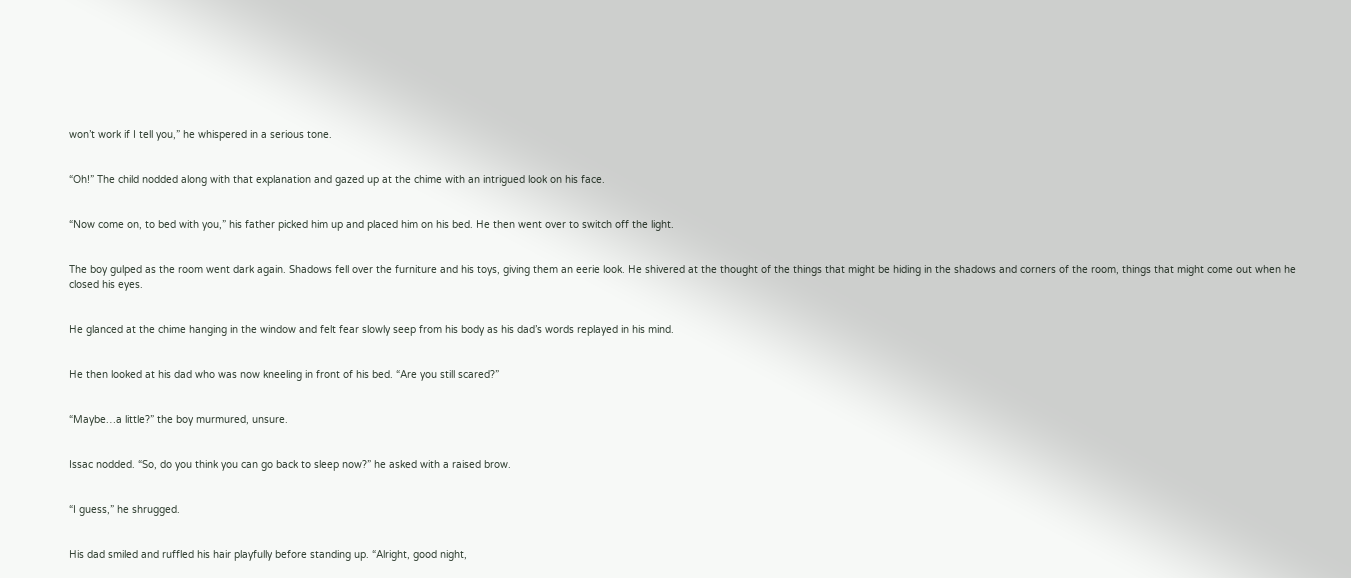won’t work if I tell you,” he whispered in a serious tone.


“Oh!” The child nodded along with that explanation and gazed up at the chime with an intrigued look on his face.


“Now come on, to bed with you,” his father picked him up and placed him on his bed. He then went over to switch off the light.


The boy gulped as the room went dark again. Shadows fell over the furniture and his toys, giving them an eerie look. He shivered at the thought of the things that might be hiding in the shadows and corners of the room, things that might come out when he closed his eyes.


He glanced at the chime hanging in the window and felt fear slowly seep from his body as his dad’s words replayed in his mind.


He then looked at his dad who was now kneeling in front of his bed. “Are you still scared?”


“Maybe…a little?” the boy murmured, unsure.


Issac nodded. “So, do you think you can go back to sleep now?” he asked with a raised brow.


“I guess,” he shrugged.


His dad smiled and ruffled his hair playfully before standing up. “Alright, good night,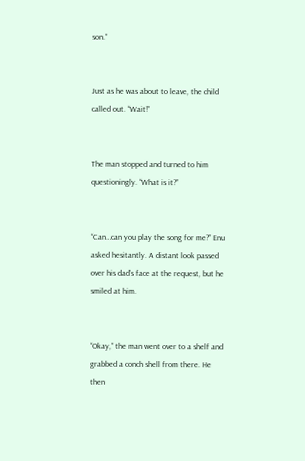son.”


Just as he was about to leave, the child called out. “Wait!”


The man stopped and turned to him questioningly. “What is it?”


“Can…can you play the song for me?” Enu asked hesitantly. A distant look passed over his dad’s face at the request, but he smiled at him.


“Okay,” the man went over to a shelf and grabbed a conch shell from there. He then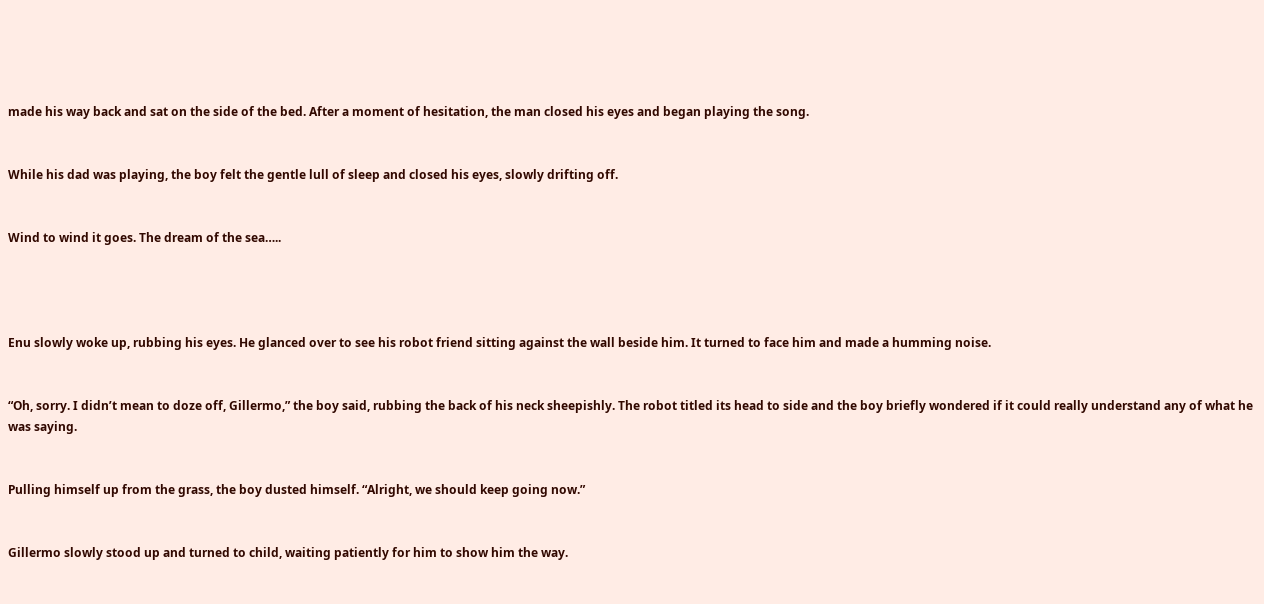made his way back and sat on the side of the bed. After a moment of hesitation, the man closed his eyes and began playing the song.


While his dad was playing, the boy felt the gentle lull of sleep and closed his eyes, slowly drifting off.


Wind to wind it goes. The dream of the sea…..




Enu slowly woke up, rubbing his eyes. He glanced over to see his robot friend sitting against the wall beside him. It turned to face him and made a humming noise.


“Oh, sorry. I didn’t mean to doze off, Gillermo,” the boy said, rubbing the back of his neck sheepishly. The robot titled its head to side and the boy briefly wondered if it could really understand any of what he was saying.


Pulling himself up from the grass, the boy dusted himself. “Alright, we should keep going now.”


Gillermo slowly stood up and turned to child, waiting patiently for him to show him the way.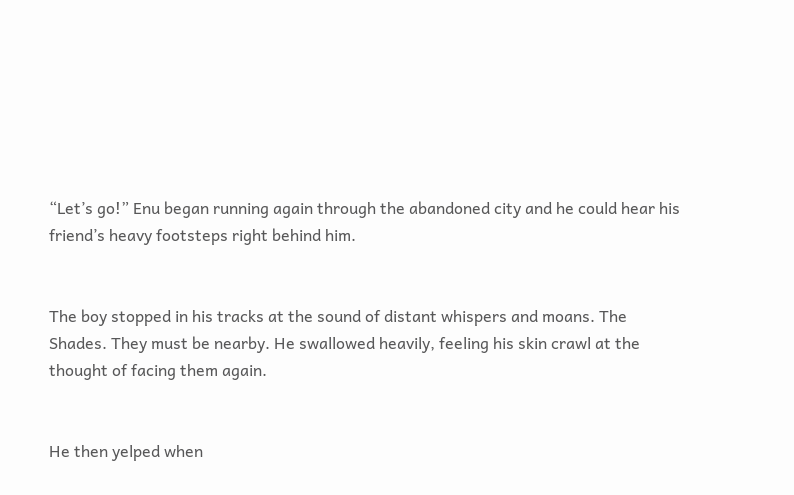“Let’s go!” Enu began running again through the abandoned city and he could hear his friend’s heavy footsteps right behind him.


The boy stopped in his tracks at the sound of distant whispers and moans. The Shades. They must be nearby. He swallowed heavily, feeling his skin crawl at the thought of facing them again.


He then yelped when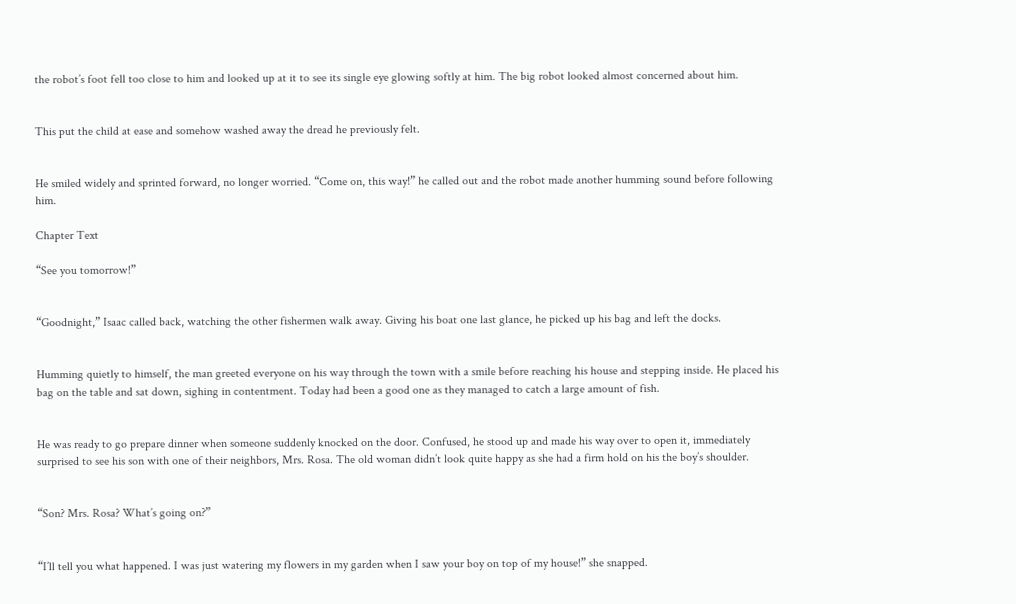the robot’s foot fell too close to him and looked up at it to see its single eye glowing softly at him. The big robot looked almost concerned about him.


This put the child at ease and somehow washed away the dread he previously felt.


He smiled widely and sprinted forward, no longer worried. “Come on, this way!” he called out and the robot made another humming sound before following him.

Chapter Text

“See you tomorrow!”


“Goodnight,” Isaac called back, watching the other fishermen walk away. Giving his boat one last glance, he picked up his bag and left the docks.


Humming quietly to himself, the man greeted everyone on his way through the town with a smile before reaching his house and stepping inside. He placed his bag on the table and sat down, sighing in contentment. Today had been a good one as they managed to catch a large amount of fish.


He was ready to go prepare dinner when someone suddenly knocked on the door. Confused, he stood up and made his way over to open it, immediately surprised to see his son with one of their neighbors, Mrs. Rosa. The old woman didn’t look quite happy as she had a firm hold on his the boy’s shoulder.


“Son? Mrs. Rosa? What’s going on?”


“I’ll tell you what happened. I was just watering my flowers in my garden when I saw your boy on top of my house!” she snapped.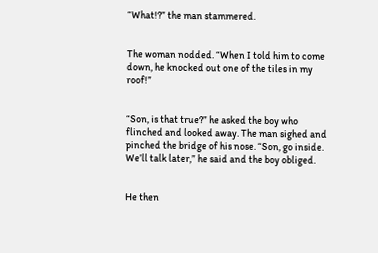“What!?” the man stammered.


The woman nodded. “When I told him to come down, he knocked out one of the tiles in my roof!”


“Son, is that true?” he asked the boy who flinched and looked away. The man sighed and pinched the bridge of his nose. “Son, go inside. We’ll talk later,” he said and the boy obliged.


He then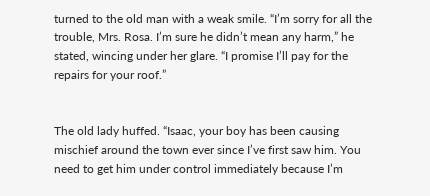turned to the old man with a weak smile. “I’m sorry for all the trouble, Mrs. Rosa. I’m sure he didn’t mean any harm,” he stated, wincing under her glare. “I promise I’ll pay for the repairs for your roof.”


The old lady huffed. “Isaac, your boy has been causing mischief around the town ever since I’ve first saw him. You need to get him under control immediately because I’m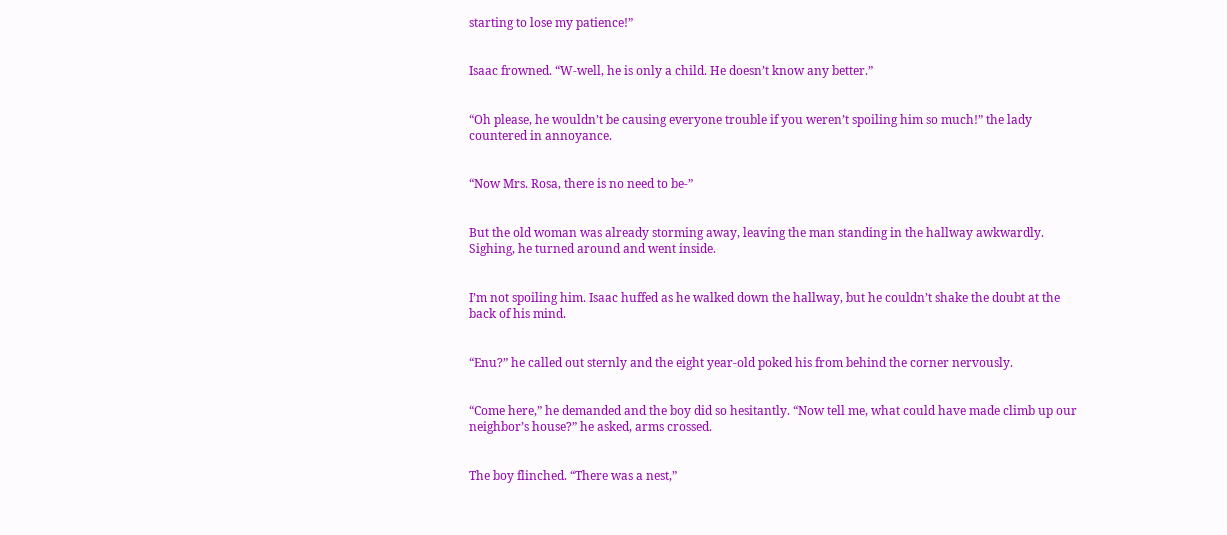starting to lose my patience!”


Isaac frowned. “W-well, he is only a child. He doesn’t know any better.”


“Oh please, he wouldn’t be causing everyone trouble if you weren’t spoiling him so much!” the lady countered in annoyance.


“Now Mrs. Rosa, there is no need to be-”


But the old woman was already storming away, leaving the man standing in the hallway awkwardly. Sighing, he turned around and went inside.


I’m not spoiling him. Isaac huffed as he walked down the hallway, but he couldn’t shake the doubt at the back of his mind.


“Enu?” he called out sternly and the eight year-old poked his from behind the corner nervously.


“Come here,” he demanded and the boy did so hesitantly. “Now tell me, what could have made climb up our neighbor’s house?” he asked, arms crossed.


The boy flinched. “There was a nest,”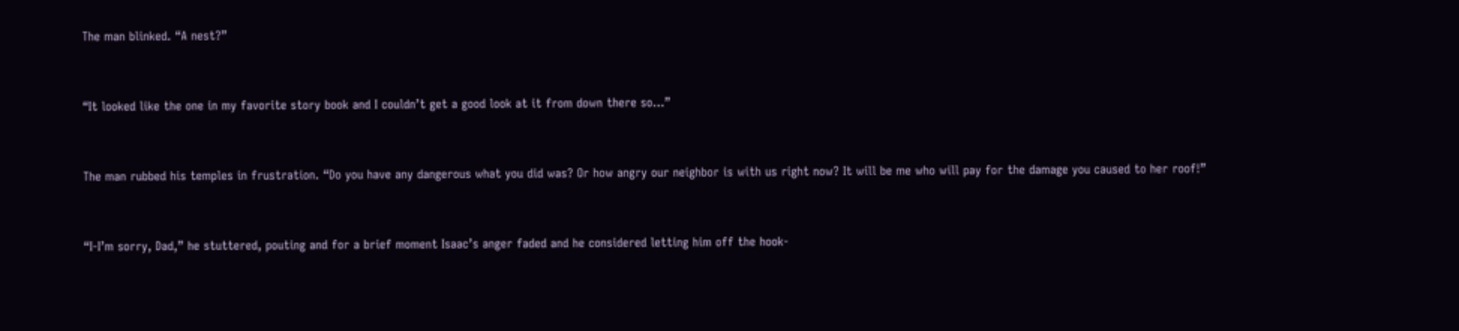The man blinked. “A nest?”


“It looked like the one in my favorite story book and I couldn’t get a good look at it from down there so…”


The man rubbed his temples in frustration. “Do you have any dangerous what you did was? Or how angry our neighbor is with us right now? It will be me who will pay for the damage you caused to her roof!”


“I-I’m sorry, Dad,” he stuttered, pouting and for a brief moment Isaac’s anger faded and he considered letting him off the hook-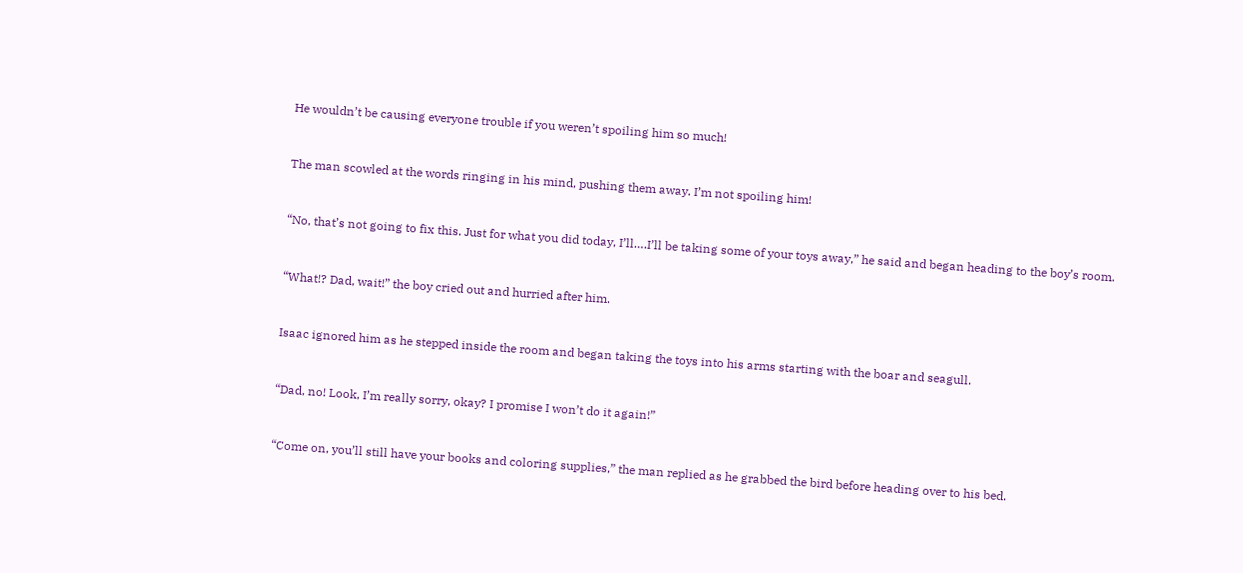He wouldn’t be causing everyone trouble if you weren’t spoiling him so much!


The man scowled at the words ringing in his mind, pushing them away. I’m not spoiling him!


“No, that’s not going to fix this. Just for what you did today, I’ll….I’ll be taking some of your toys away,” he said and began heading to the boy’s room.


“What!? Dad, wait!” the boy cried out and hurried after him.


Isaac ignored him as he stepped inside the room and began taking the toys into his arms starting with the boar and seagull.


“Dad, no! Look, I’m really sorry, okay? I promise I won’t do it again!”


“Come on, you’ll still have your books and coloring supplies,” the man replied as he grabbed the bird before heading over to his bed.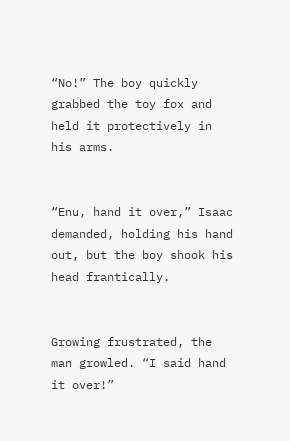“No!” The boy quickly grabbed the toy fox and held it protectively in his arms.


“Enu, hand it over,” Isaac demanded, holding his hand out, but the boy shook his head frantically.


Growing frustrated, the man growled. “I said hand it over!”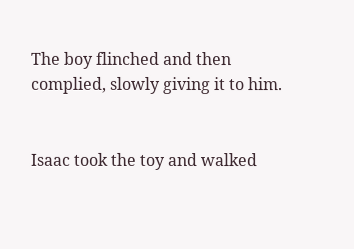The boy flinched and then complied, slowly giving it to him.


Isaac took the toy and walked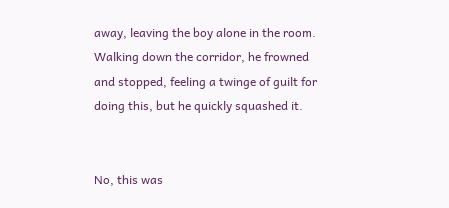away, leaving the boy alone in the room. Walking down the corridor, he frowned and stopped, feeling a twinge of guilt for doing this, but he quickly squashed it.


No, this was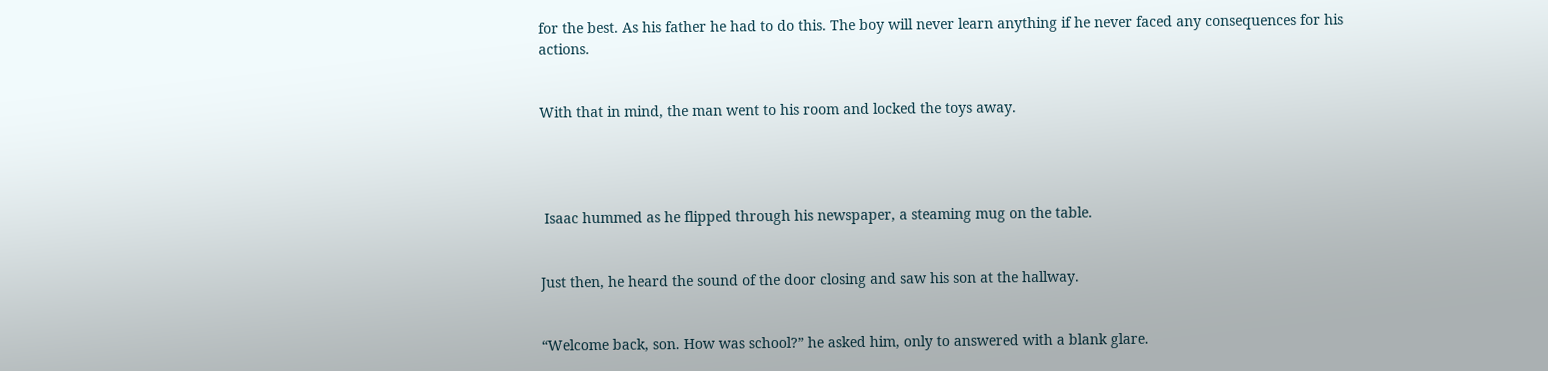for the best. As his father he had to do this. The boy will never learn anything if he never faced any consequences for his actions.


With that in mind, the man went to his room and locked the toys away.




 Isaac hummed as he flipped through his newspaper, a steaming mug on the table.


Just then, he heard the sound of the door closing and saw his son at the hallway.


“Welcome back, son. How was school?” he asked him, only to answered with a blank glare.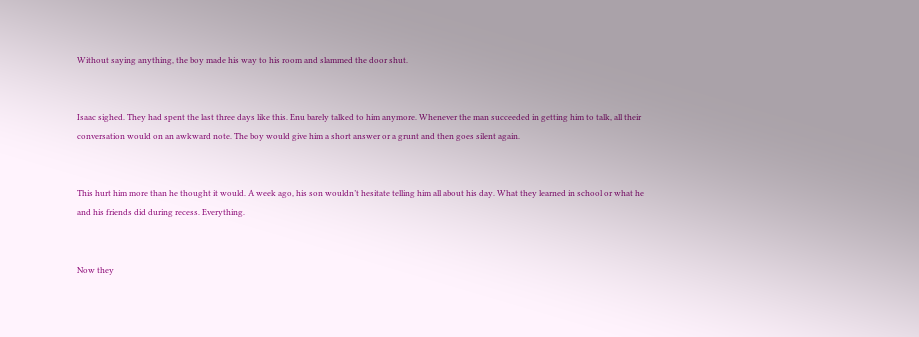Without saying anything, the boy made his way to his room and slammed the door shut.


Isaac sighed. They had spent the last three days like this. Enu barely talked to him anymore. Whenever the man succeeded in getting him to talk, all their conversation would on an awkward note. The boy would give him a short answer or a grunt and then goes silent again.


This hurt him more than he thought it would. A week ago, his son wouldn’t hesitate telling him all about his day. What they learned in school or what he and his friends did during recess. Everything.


Now they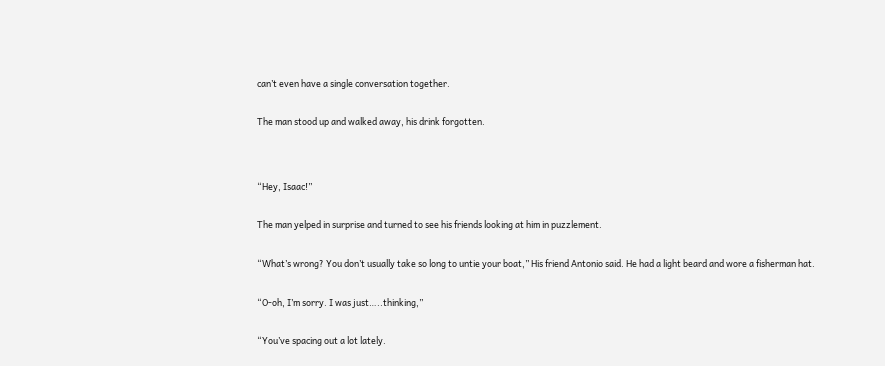can’t even have a single conversation together.


The man stood up and walked away, his drink forgotten.




“Hey, Isaac!”


The man yelped in surprise and turned to see his friends looking at him in puzzlement.


“What’s wrong? You don’t usually take so long to untie your boat,” His friend Antonio said. He had a light beard and wore a fisherman hat.


“O-oh, I’m sorry. I was just…..thinking,”


“You’ve spacing out a lot lately.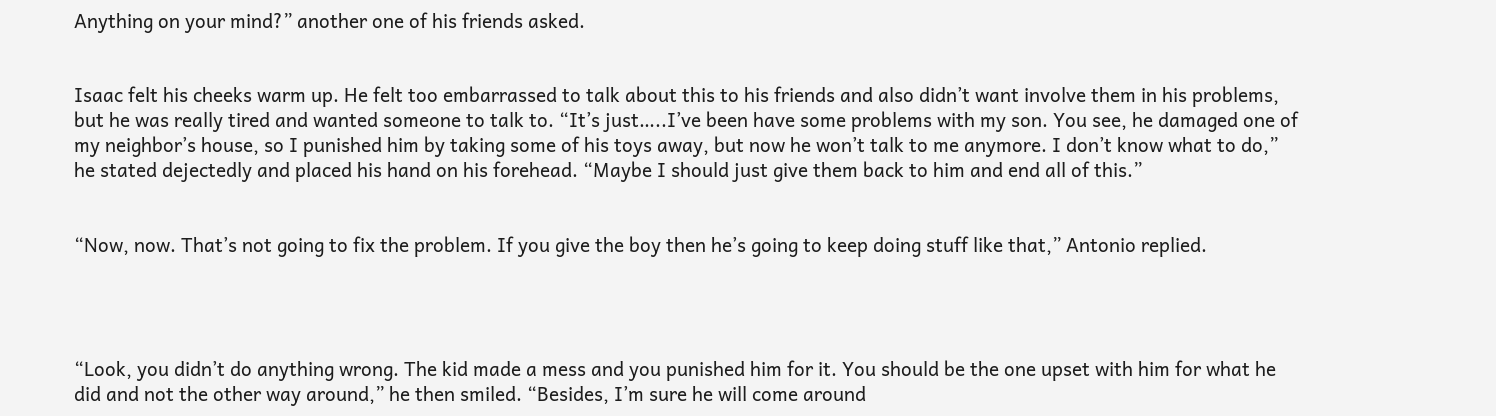Anything on your mind?” another one of his friends asked.


Isaac felt his cheeks warm up. He felt too embarrassed to talk about this to his friends and also didn’t want involve them in his problems, but he was really tired and wanted someone to talk to. “It’s just…..I’ve been have some problems with my son. You see, he damaged one of my neighbor’s house, so I punished him by taking some of his toys away, but now he won’t talk to me anymore. I don’t know what to do,” he stated dejectedly and placed his hand on his forehead. “Maybe I should just give them back to him and end all of this.”


“Now, now. That’s not going to fix the problem. If you give the boy then he’s going to keep doing stuff like that,” Antonio replied.




“Look, you didn’t do anything wrong. The kid made a mess and you punished him for it. You should be the one upset with him for what he did and not the other way around,” he then smiled. “Besides, I’m sure he will come around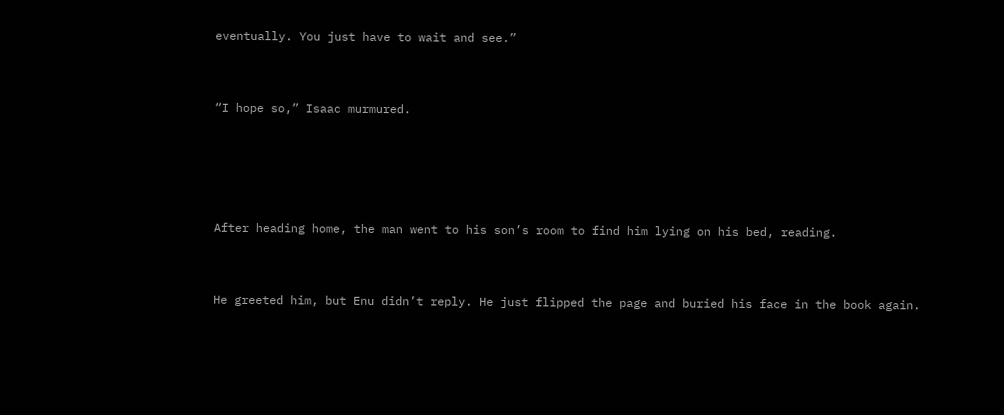eventually. You just have to wait and see.”


“I hope so,” Isaac murmured.




After heading home, the man went to his son’s room to find him lying on his bed, reading.


He greeted him, but Enu didn’t reply. He just flipped the page and buried his face in the book again.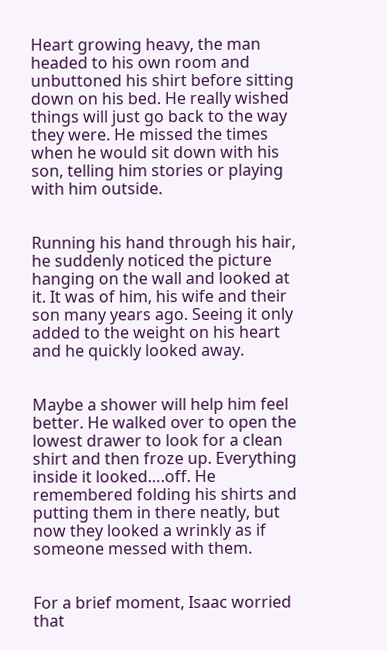Heart growing heavy, the man headed to his own room and unbuttoned his shirt before sitting down on his bed. He really wished things will just go back to the way they were. He missed the times when he would sit down with his son, telling him stories or playing with him outside.


Running his hand through his hair, he suddenly noticed the picture hanging on the wall and looked at it. It was of him, his wife and their son many years ago. Seeing it only added to the weight on his heart and he quickly looked away.


Maybe a shower will help him feel better. He walked over to open the lowest drawer to look for a clean shirt and then froze up. Everything inside it looked….off. He remembered folding his shirts and putting them in there neatly, but now they looked a wrinkly as if someone messed with them.


For a brief moment, Isaac worried that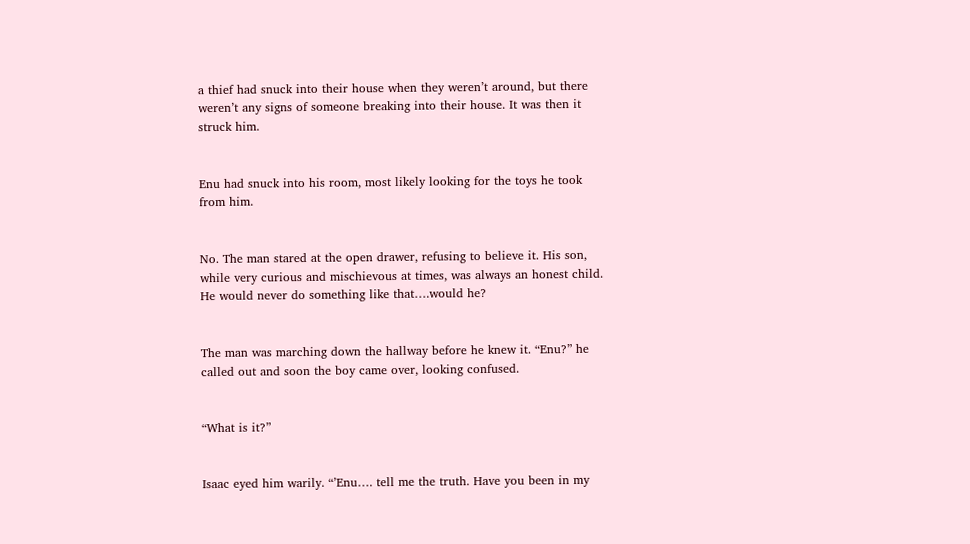a thief had snuck into their house when they weren’t around, but there weren’t any signs of someone breaking into their house. It was then it struck him.


Enu had snuck into his room, most likely looking for the toys he took from him.


No. The man stared at the open drawer, refusing to believe it. His son, while very curious and mischievous at times, was always an honest child. He would never do something like that….would he?


The man was marching down the hallway before he knew it. “Enu?” he called out and soon the boy came over, looking confused.


“What is it?”


Isaac eyed him warily. “’Enu…. tell me the truth. Have you been in my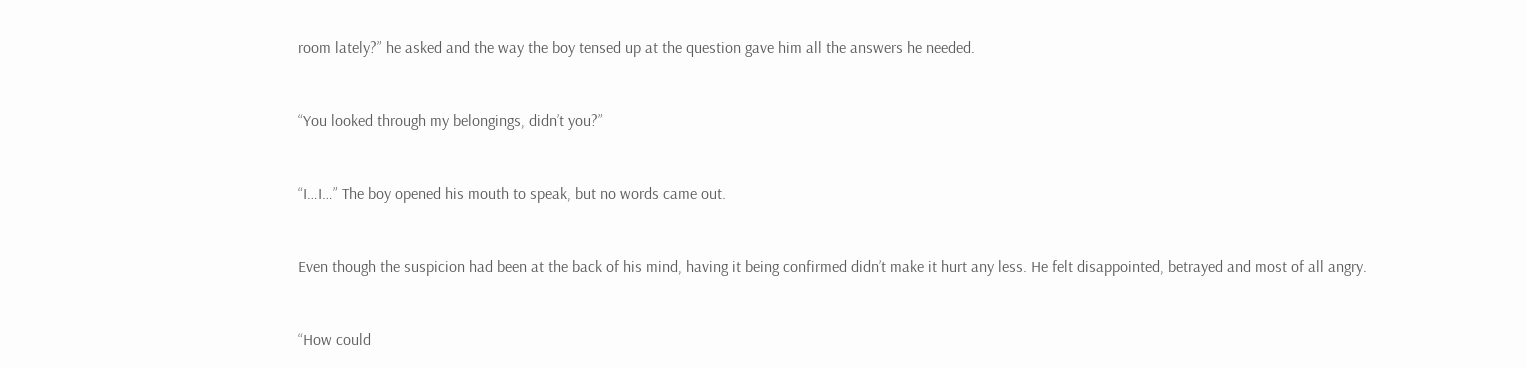room lately?” he asked and the way the boy tensed up at the question gave him all the answers he needed.


“You looked through my belongings, didn’t you?”


“I…I…” The boy opened his mouth to speak, but no words came out.


Even though the suspicion had been at the back of his mind, having it being confirmed didn’t make it hurt any less. He felt disappointed, betrayed and most of all angry.


“How could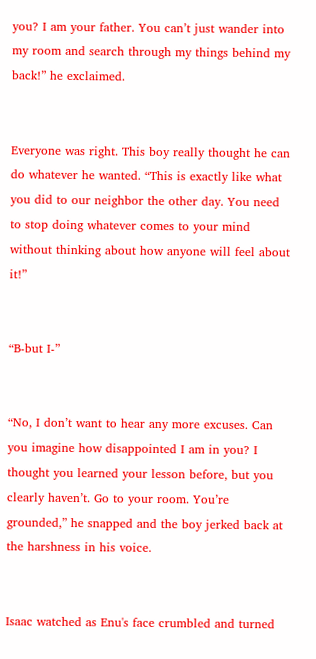you? I am your father. You can’t just wander into my room and search through my things behind my back!” he exclaimed.


Everyone was right. This boy really thought he can do whatever he wanted. “This is exactly like what you did to our neighbor the other day. You need to stop doing whatever comes to your mind without thinking about how anyone will feel about it!”


“B-but I-”


“No, I don’t want to hear any more excuses. Can you imagine how disappointed I am in you? I thought you learned your lesson before, but you clearly haven’t. Go to your room. You’re grounded,” he snapped and the boy jerked back at the harshness in his voice.


Isaac watched as Enu's face crumbled and turned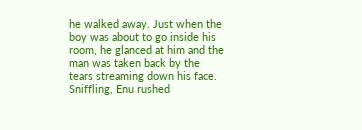he walked away. Just when the boy was about to go inside his room, he glanced at him and the man was taken back by the tears streaming down his face. Sniffling, Enu rushed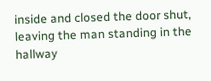inside and closed the door shut, leaving the man standing in the hallway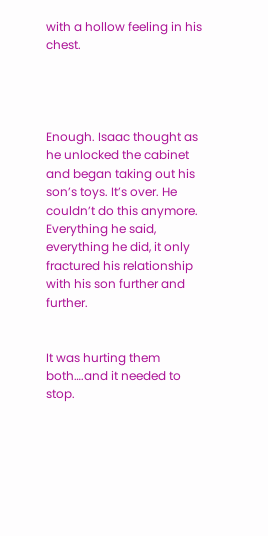with a hollow feeling in his chest.




Enough. Isaac thought as he unlocked the cabinet and began taking out his son’s toys. It’s over. He couldn’t do this anymore. Everything he said, everything he did, it only fractured his relationship with his son further and further.


It was hurting them both….and it needed to stop.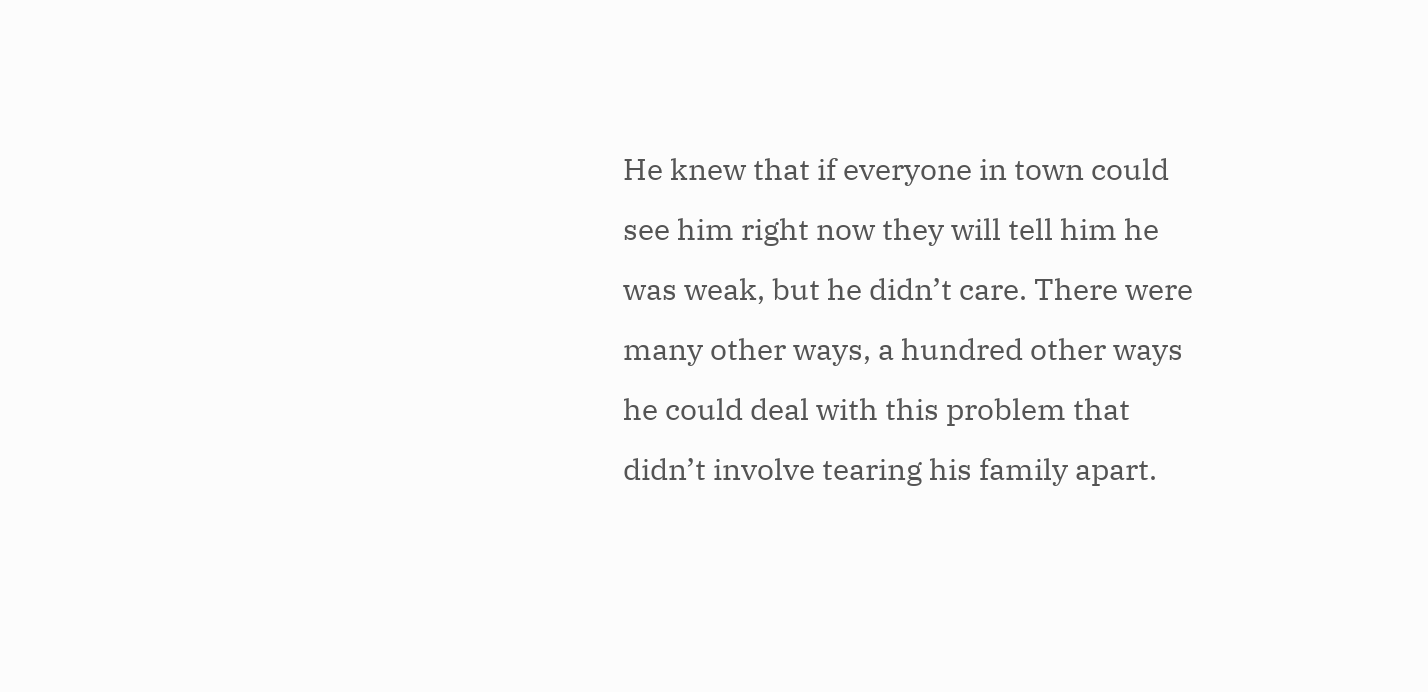He knew that if everyone in town could see him right now they will tell him he was weak, but he didn’t care. There were many other ways, a hundred other ways he could deal with this problem that didn’t involve tearing his family apart.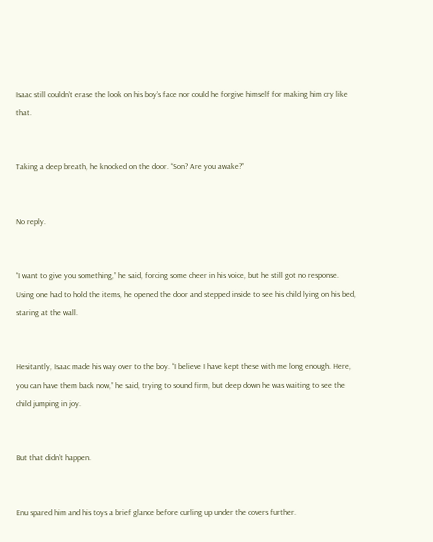Isaac still couldn’t erase the look on his boy’s face nor could he forgive himself for making him cry like that.


Taking a deep breath, he knocked on the door. “Son? Are you awake?”


No reply.


“I want to give you something,” he said, forcing some cheer in his voice, but he still got no response. Using one had to hold the items, he opened the door and stepped inside to see his child lying on his bed, staring at the wall.


Hesitantly, Isaac made his way over to the boy. “I believe I have kept these with me long enough. Here, you can have them back now,” he said, trying to sound firm, but deep down he was waiting to see the child jumping in joy.


But that didn’t happen.


Enu spared him and his toys a brief glance before curling up under the covers further.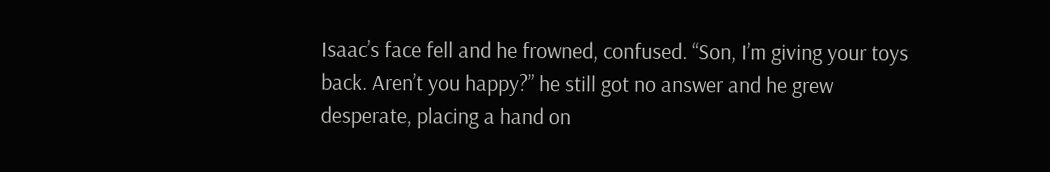Isaac’s face fell and he frowned, confused. “Son, I’m giving your toys back. Aren’t you happy?” he still got no answer and he grew desperate, placing a hand on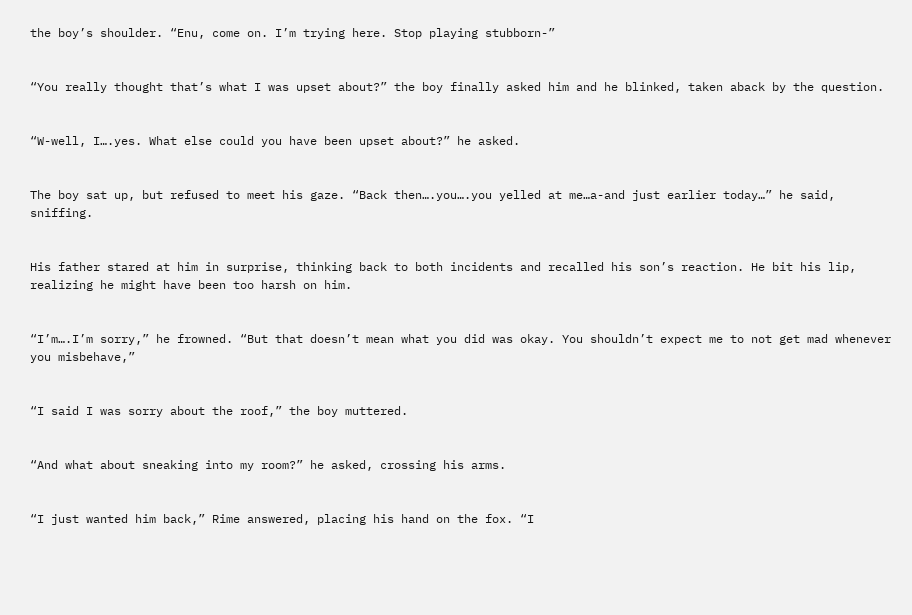the boy’s shoulder. “Enu, come on. I’m trying here. Stop playing stubborn-”


“You really thought that’s what I was upset about?” the boy finally asked him and he blinked, taken aback by the question.


“W-well, I….yes. What else could you have been upset about?” he asked.


The boy sat up, but refused to meet his gaze. “Back then….you….you yelled at me…a-and just earlier today…” he said, sniffing.


His father stared at him in surprise, thinking back to both incidents and recalled his son’s reaction. He bit his lip, realizing he might have been too harsh on him.


“I’m….I’m sorry,” he frowned. “But that doesn’t mean what you did was okay. You shouldn’t expect me to not get mad whenever you misbehave,”


“I said I was sorry about the roof,” the boy muttered.


“And what about sneaking into my room?” he asked, crossing his arms.


“I just wanted him back,” Rime answered, placing his hand on the fox. “I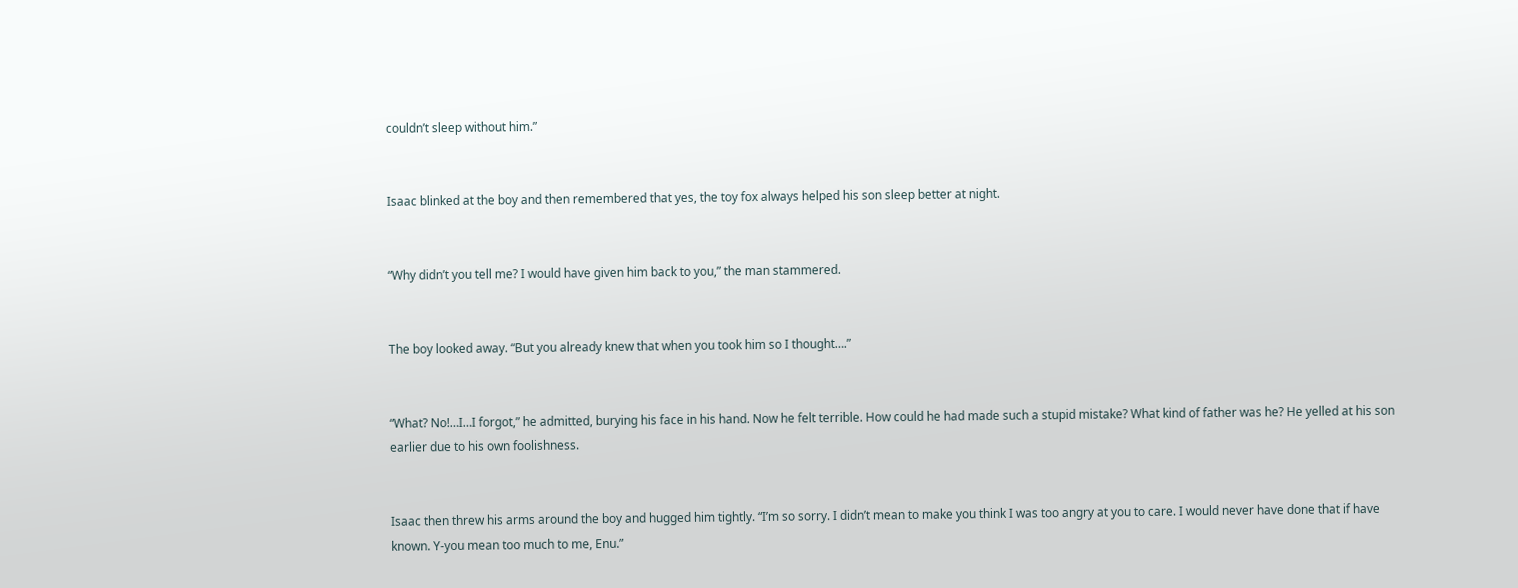couldn’t sleep without him.”


Isaac blinked at the boy and then remembered that yes, the toy fox always helped his son sleep better at night.


“Why didn’t you tell me? I would have given him back to you,” the man stammered.


The boy looked away. “But you already knew that when you took him so I thought….”


“What? No!…I…I forgot,” he admitted, burying his face in his hand. Now he felt terrible. How could he had made such a stupid mistake? What kind of father was he? He yelled at his son earlier due to his own foolishness.


Isaac then threw his arms around the boy and hugged him tightly. “I’m so sorry. I didn’t mean to make you think I was too angry at you to care. I would never have done that if have known. Y-you mean too much to me, Enu.”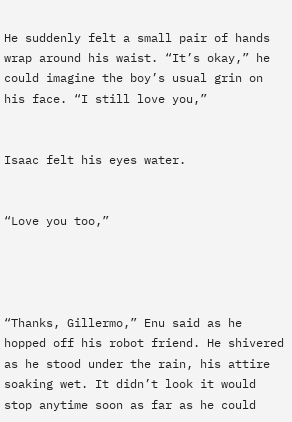He suddenly felt a small pair of hands wrap around his waist. “It’s okay,” he could imagine the boy’s usual grin on his face. “I still love you,”


Isaac felt his eyes water.


“Love you too,”




“Thanks, Gillermo,” Enu said as he hopped off his robot friend. He shivered as he stood under the rain, his attire soaking wet. It didn’t look it would stop anytime soon as far as he could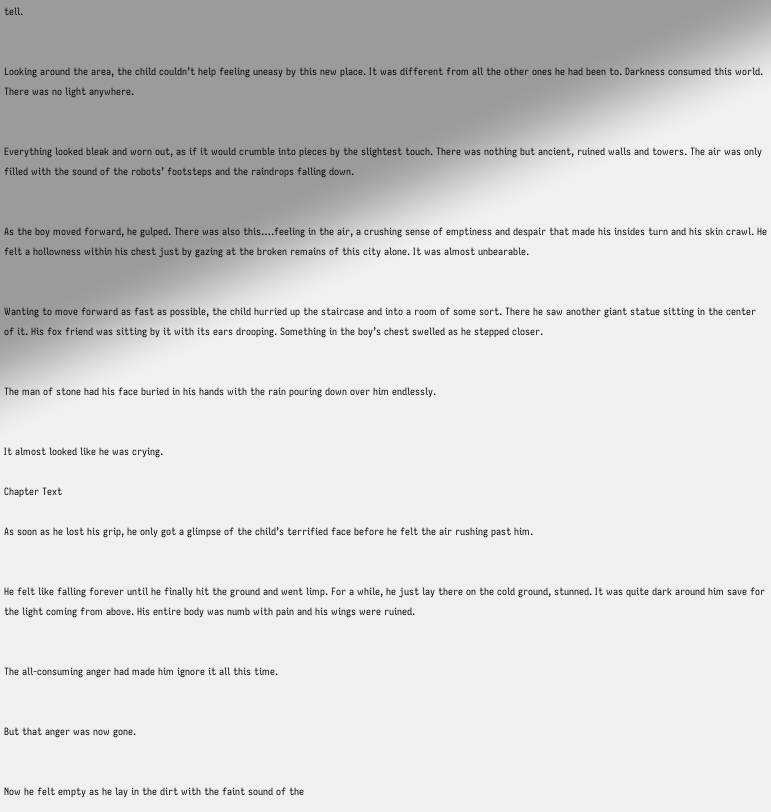tell.


Looking around the area, the child couldn’t help feeling uneasy by this new place. It was different from all the other ones he had been to. Darkness consumed this world. There was no light anywhere.


Everything looked bleak and worn out, as if it would crumble into pieces by the slightest touch. There was nothing but ancient, ruined walls and towers. The air was only filled with the sound of the robots’ footsteps and the raindrops falling down.


As the boy moved forward, he gulped. There was also this….feeling in the air, a crushing sense of emptiness and despair that made his insides turn and his skin crawl. He felt a hollowness within his chest just by gazing at the broken remains of this city alone. It was almost unbearable.


Wanting to move forward as fast as possible, the child hurried up the staircase and into a room of some sort. There he saw another giant statue sitting in the center of it. His fox friend was sitting by it with its ears drooping. Something in the boy’s chest swelled as he stepped closer.


The man of stone had his face buried in his hands with the rain pouring down over him endlessly.


It almost looked like he was crying.

Chapter Text

As soon as he lost his grip, he only got a glimpse of the child’s terrified face before he felt the air rushing past him.


He felt like falling forever until he finally hit the ground and went limp. For a while, he just lay there on the cold ground, stunned. It was quite dark around him save for the light coming from above. His entire body was numb with pain and his wings were ruined.


The all-consuming anger had made him ignore it all this time.


But that anger was now gone.


Now he felt empty as he lay in the dirt with the faint sound of the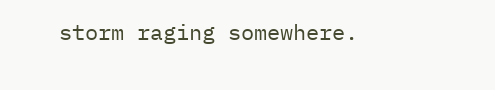storm raging somewhere.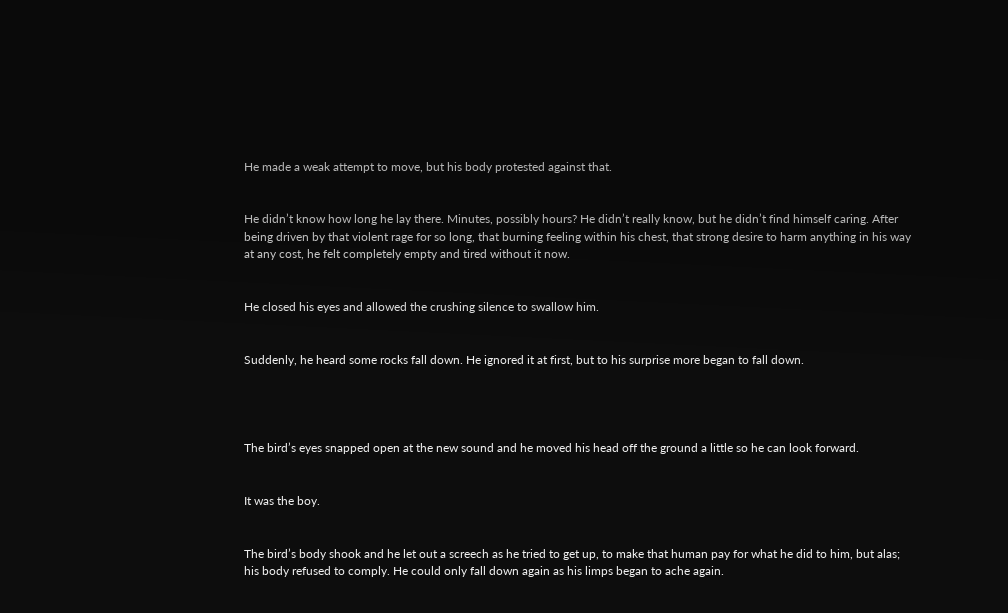He made a weak attempt to move, but his body protested against that.


He didn’t know how long he lay there. Minutes, possibly hours? He didn’t really know, but he didn’t find himself caring. After being driven by that violent rage for so long, that burning feeling within his chest, that strong desire to harm anything in his way at any cost, he felt completely empty and tired without it now.


He closed his eyes and allowed the crushing silence to swallow him.


Suddenly, he heard some rocks fall down. He ignored it at first, but to his surprise more began to fall down.




The bird’s eyes snapped open at the new sound and he moved his head off the ground a little so he can look forward.


It was the boy.


The bird’s body shook and he let out a screech as he tried to get up, to make that human pay for what he did to him, but alas; his body refused to comply. He could only fall down again as his limps began to ache again.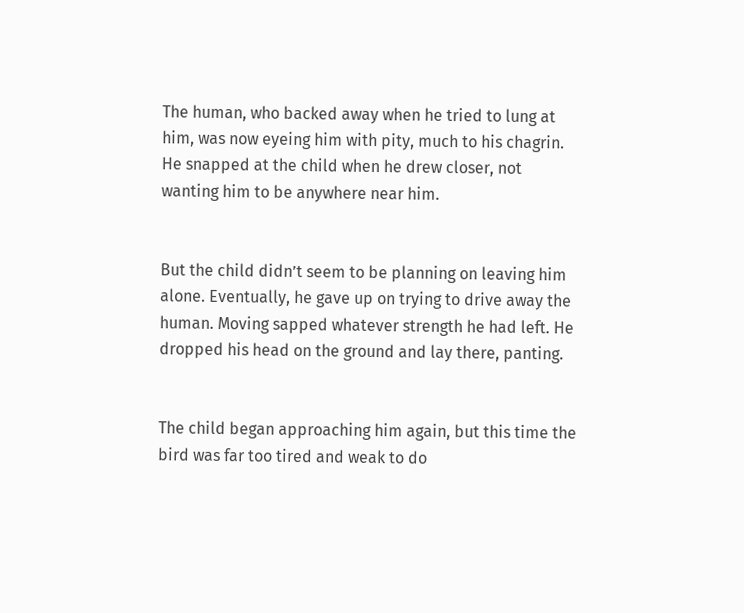The human, who backed away when he tried to lung at him, was now eyeing him with pity, much to his chagrin. He snapped at the child when he drew closer, not wanting him to be anywhere near him.


But the child didn’t seem to be planning on leaving him alone. Eventually, he gave up on trying to drive away the human. Moving sapped whatever strength he had left. He dropped his head on the ground and lay there, panting.


The child began approaching him again, but this time the bird was far too tired and weak to do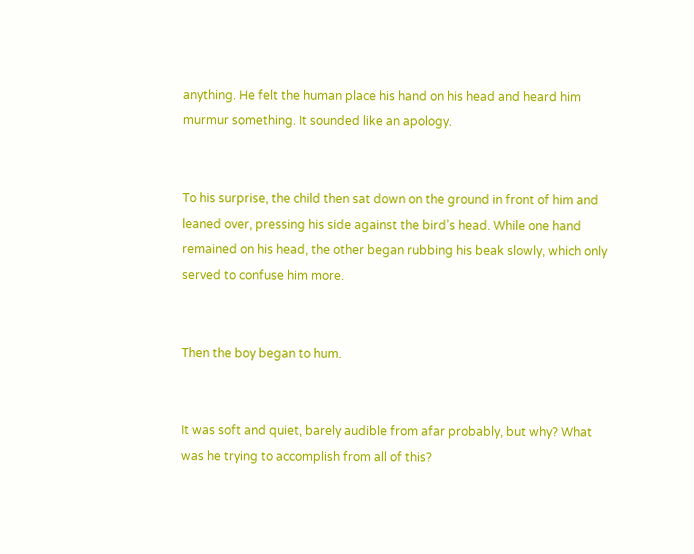anything. He felt the human place his hand on his head and heard him murmur something. It sounded like an apology.


To his surprise, the child then sat down on the ground in front of him and leaned over, pressing his side against the bird’s head. While one hand remained on his head, the other began rubbing his beak slowly, which only served to confuse him more.


Then the boy began to hum.


It was soft and quiet, barely audible from afar probably, but why? What was he trying to accomplish from all of this?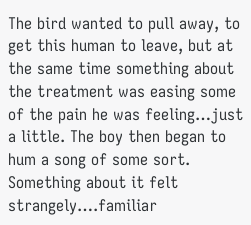The bird wanted to pull away, to get this human to leave, but at the same time something about the treatment was easing some of the pain he was feeling…just a little. The boy then began to hum a song of some sort. Something about it felt strangely….familiar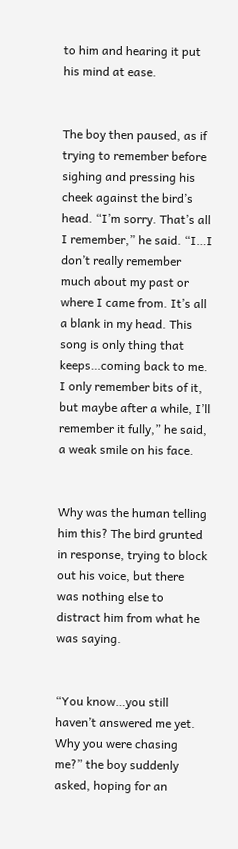to him and hearing it put his mind at ease.


The boy then paused, as if trying to remember before sighing and pressing his cheek against the bird’s head. “I’m sorry. That’s all I remember,” he said. “I…I don’t really remember much about my past or where I came from. It’s all a blank in my head. This song is only thing that keeps…coming back to me. I only remember bits of it, but maybe after a while, I’ll remember it fully,” he said, a weak smile on his face.


Why was the human telling him this? The bird grunted in response, trying to block out his voice, but there was nothing else to distract him from what he was saying.


“You know…you still haven’t answered me yet. Why you were chasing me?” the boy suddenly asked, hoping for an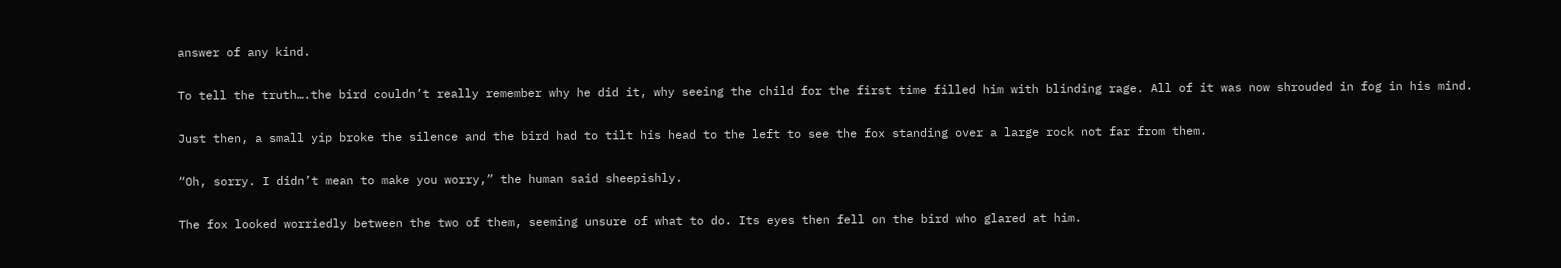answer of any kind.


To tell the truth….the bird couldn’t really remember why he did it, why seeing the child for the first time filled him with blinding rage. All of it was now shrouded in fog in his mind.


Just then, a small yip broke the silence and the bird had to tilt his head to the left to see the fox standing over a large rock not far from them.


“Oh, sorry. I didn’t mean to make you worry,” the human said sheepishly.


The fox looked worriedly between the two of them, seeming unsure of what to do. Its eyes then fell on the bird who glared at him.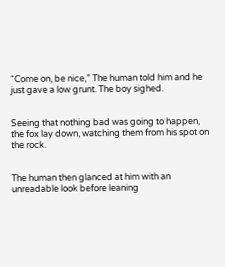“Come on, be nice,” The human told him and he just gave a low grunt. The boy sighed.


Seeing that nothing bad was going to happen, the fox lay down, watching them from his spot on the rock.


The human then glanced at him with an unreadable look before leaning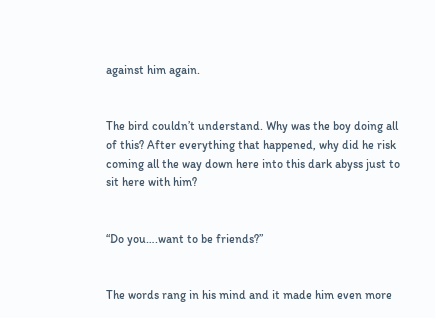against him again.


The bird couldn’t understand. Why was the boy doing all of this? After everything that happened, why did he risk coming all the way down here into this dark abyss just to sit here with him?


“Do you….want to be friends?”


The words rang in his mind and it made him even more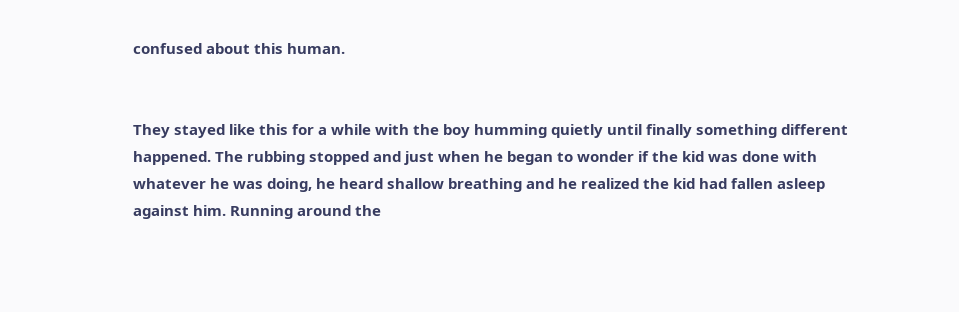confused about this human.


They stayed like this for a while with the boy humming quietly until finally something different happened. The rubbing stopped and just when he began to wonder if the kid was done with whatever he was doing, he heard shallow breathing and he realized the kid had fallen asleep against him. Running around the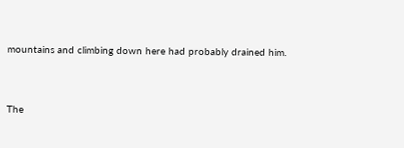mountains and climbing down here had probably drained him.


The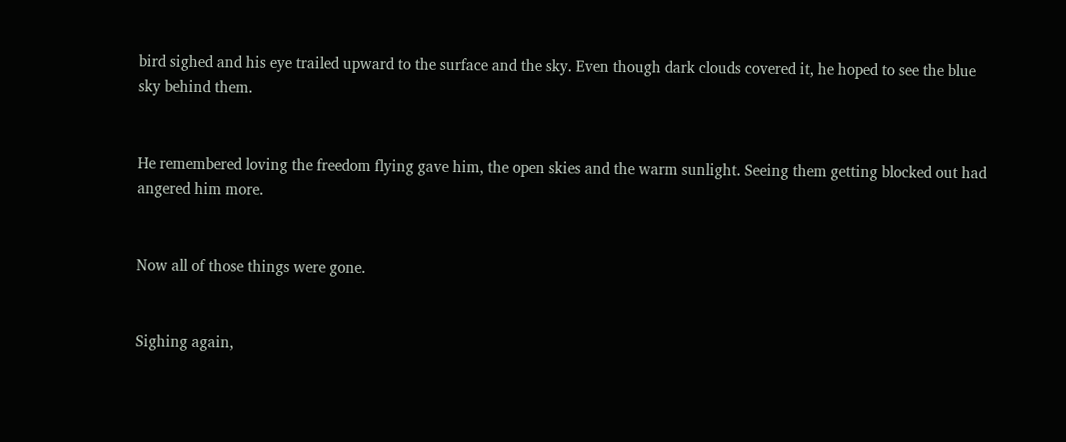bird sighed and his eye trailed upward to the surface and the sky. Even though dark clouds covered it, he hoped to see the blue sky behind them.


He remembered loving the freedom flying gave him, the open skies and the warm sunlight. Seeing them getting blocked out had angered him more.


Now all of those things were gone.


Sighing again,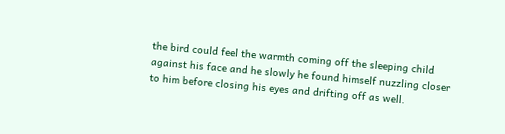the bird could feel the warmth coming off the sleeping child against his face and he slowly he found himself nuzzling closer to him before closing his eyes and drifting off as well.